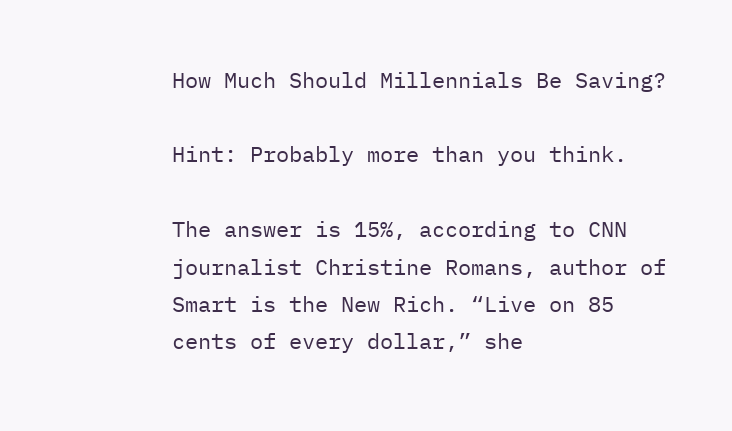How Much Should Millennials Be Saving?

Hint: Probably more than you think.

The answer is 15%, according to CNN journalist Christine Romans, author of Smart is the New Rich. “Live on 85 cents of every dollar,” she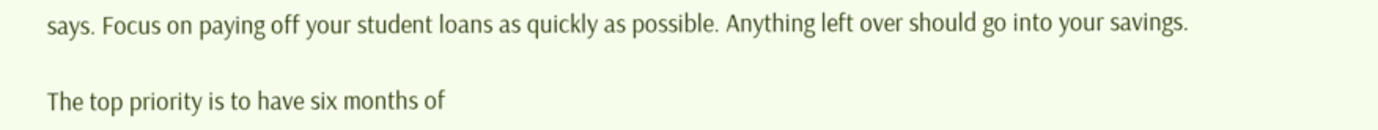says. Focus on paying off your student loans as quickly as possible. Anything left over should go into your savings.

The top priority is to have six months of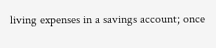living expenses in a savings account; once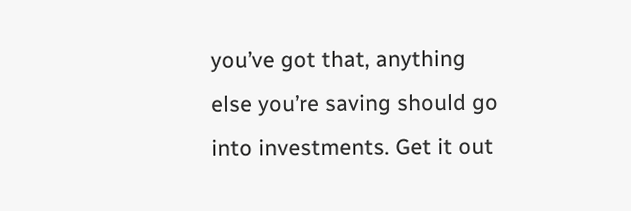you’ve got that, anything else you’re saving should go into investments. Get it out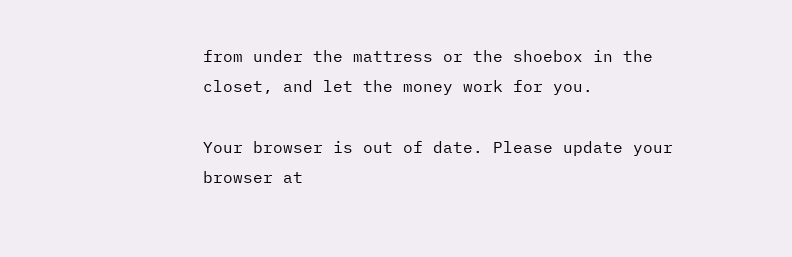from under the mattress or the shoebox in the closet, and let the money work for you.

Your browser is out of date. Please update your browser at